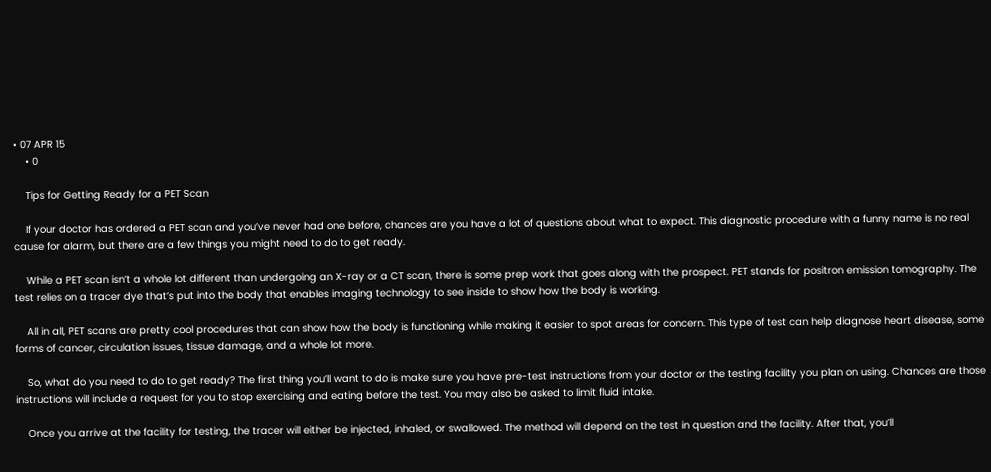• 07 APR 15
    • 0

    Tips for Getting Ready for a PET Scan

    If your doctor has ordered a PET scan and you’ve never had one before, chances are you have a lot of questions about what to expect. This diagnostic procedure with a funny name is no real cause for alarm, but there are a few things you might need to do to get ready.

    While a PET scan isn’t a whole lot different than undergoing an X-ray or a CT scan, there is some prep work that goes along with the prospect. PET stands for positron emission tomography. The test relies on a tracer dye that’s put into the body that enables imaging technology to see inside to show how the body is working.

    All in all, PET scans are pretty cool procedures that can show how the body is functioning while making it easier to spot areas for concern. This type of test can help diagnose heart disease, some forms of cancer, circulation issues, tissue damage, and a whole lot more.

    So, what do you need to do to get ready? The first thing you’ll want to do is make sure you have pre-test instructions from your doctor or the testing facility you plan on using. Chances are those instructions will include a request for you to stop exercising and eating before the test. You may also be asked to limit fluid intake.

    Once you arrive at the facility for testing, the tracer will either be injected, inhaled, or swallowed. The method will depend on the test in question and the facility. After that, you’ll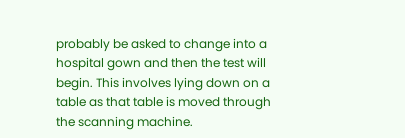probably be asked to change into a hospital gown and then the test will begin. This involves lying down on a table as that table is moved through the scanning machine.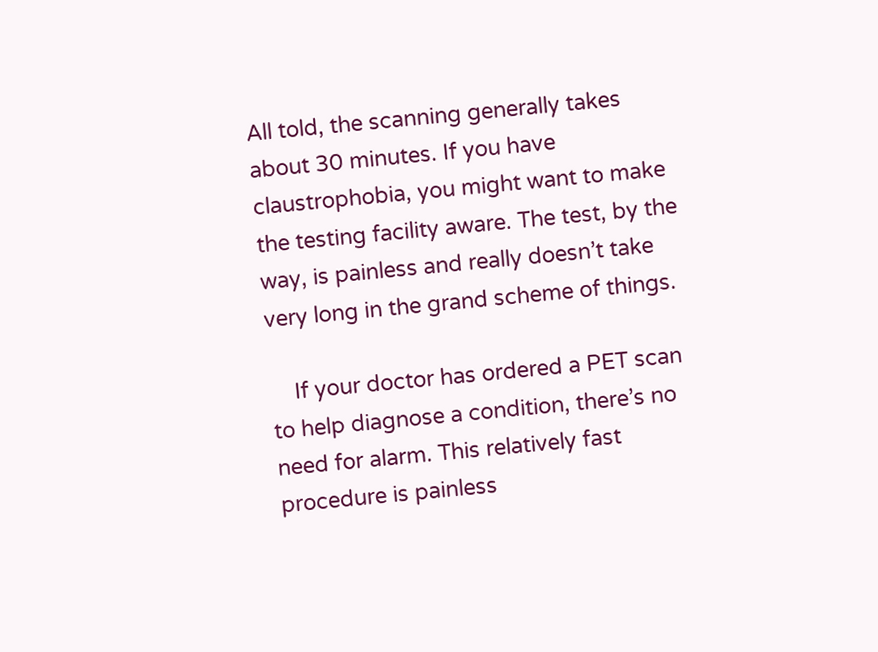All told, the scanning generally takes about 30 minutes. If you have claustrophobia, you might want to make the testing facility aware. The test, by the way, is painless and really doesn’t take very long in the grand scheme of things.

    If your doctor has ordered a PET scan to help diagnose a condition, there’s no need for alarm. This relatively fast procedure is painless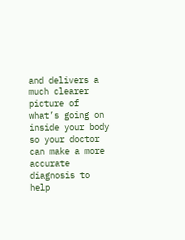and delivers a much clearer picture of what’s going on inside your body so your doctor can make a more accurate diagnosis to help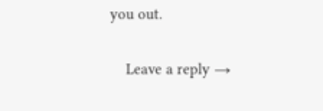you out.

    Leave a reply →